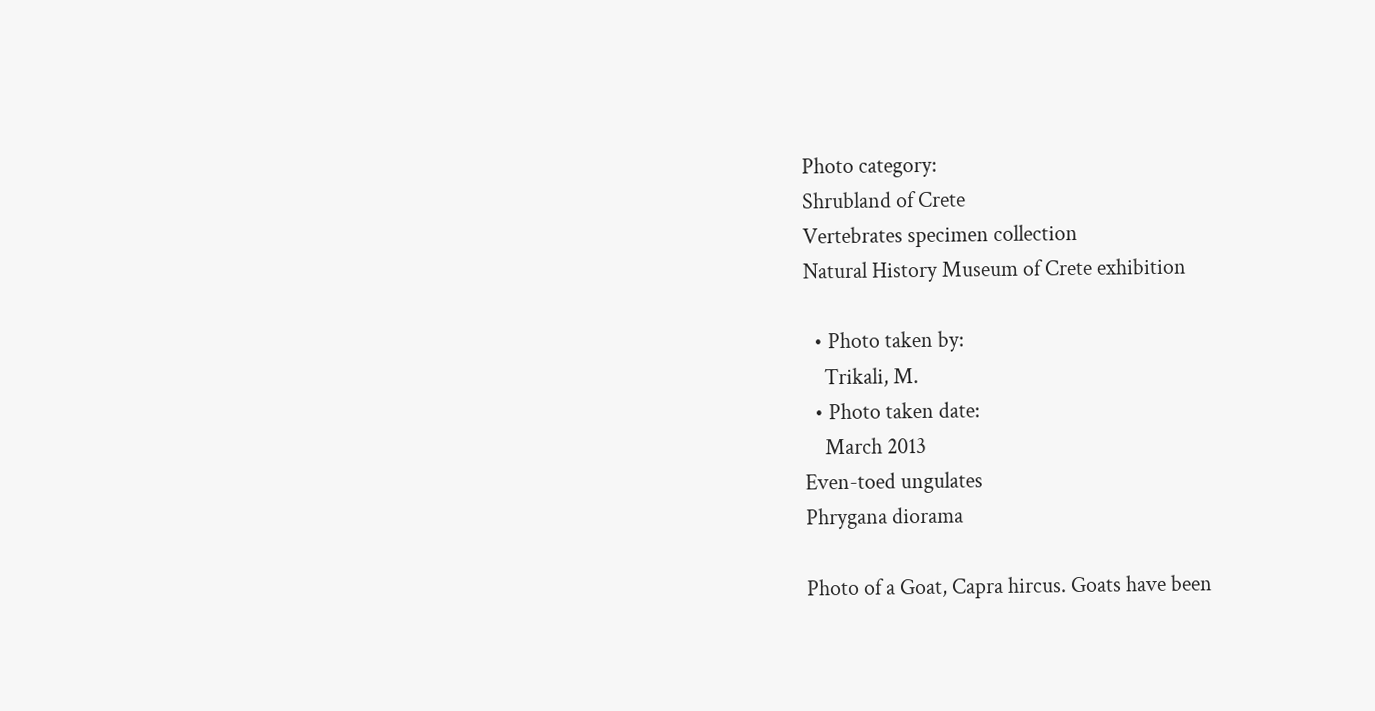Photo category:
Shrubland of Crete
Vertebrates specimen collection
Natural History Museum of Crete exhibition

  • Photo taken by:
    Trikali, M.
  • Photo taken date:
    March 2013
Even-toed ungulates
Phrygana diorama

Photo of a Goat, Capra hircus. Goats have been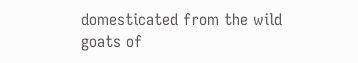domesticated from the wild goats of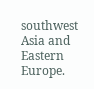southwest Asia and Eastern Europe.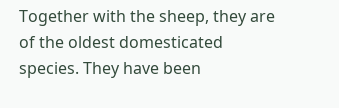Together with the sheep, they are of the oldest domesticated species. They have been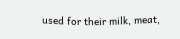used for their milk, meat,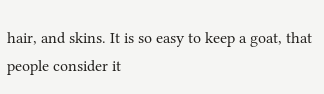hair, and skins. It is so easy to keep a goat, that people consider it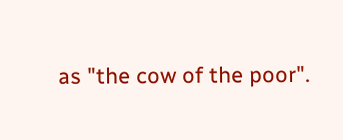as "the cow of the poor".